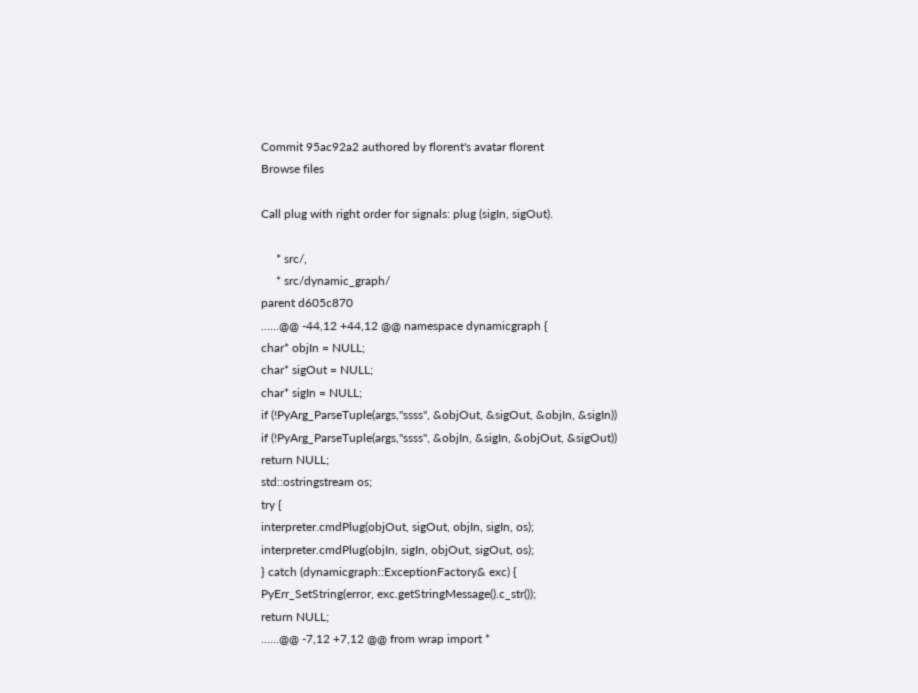Commit 95ac92a2 authored by florent's avatar florent
Browse files

Call plug with right order for signals: plug (sigIn, sigOut).

     * src/,
     * src/dynamic_graph/
parent d605c870
......@@ -44,12 +44,12 @@ namespace dynamicgraph {
char* objIn = NULL;
char* sigOut = NULL;
char* sigIn = NULL;
if (!PyArg_ParseTuple(args,"ssss", &objOut, &sigOut, &objIn, &sigIn))
if (!PyArg_ParseTuple(args,"ssss", &objIn, &sigIn, &objOut, &sigOut))
return NULL;
std::ostringstream os;
try {
interpreter.cmdPlug(objOut, sigOut, objIn, sigIn, os);
interpreter.cmdPlug(objIn, sigIn, objOut, sigOut, os);
} catch (dynamicgraph::ExceptionFactory& exc) {
PyErr_SetString(error, exc.getStringMessage().c_str());
return NULL;
......@@ -7,12 +7,12 @@ from wrap import *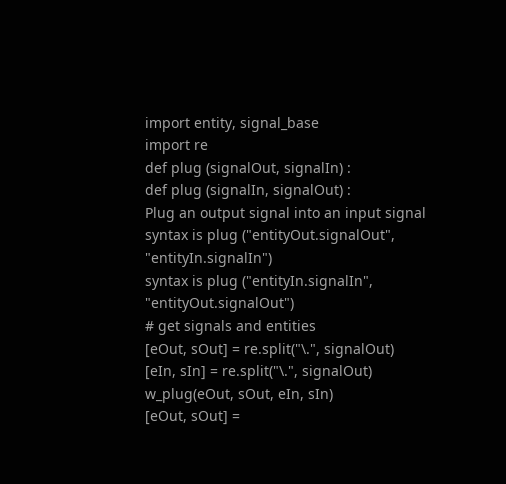import entity, signal_base
import re
def plug (signalOut, signalIn) :
def plug (signalIn, signalOut) :
Plug an output signal into an input signal
syntax is plug ("entityOut.signalOut", "entityIn.signalIn")
syntax is plug ("entityIn.signalIn", "entityOut.signalOut")
# get signals and entities
[eOut, sOut] = re.split("\.", signalOut)
[eIn, sIn] = re.split("\.", signalOut)
w_plug(eOut, sOut, eIn, sIn)
[eOut, sOut] =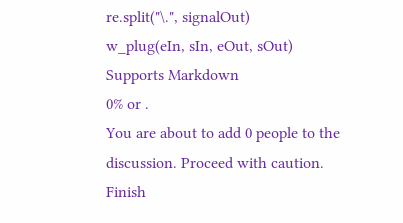re.split("\.", signalOut)
w_plug(eIn, sIn, eOut, sOut)
Supports Markdown
0% or .
You are about to add 0 people to the discussion. Proceed with caution.
Finish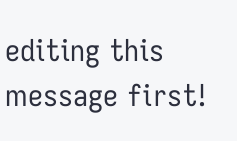editing this message first!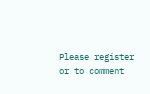Please register or to comment